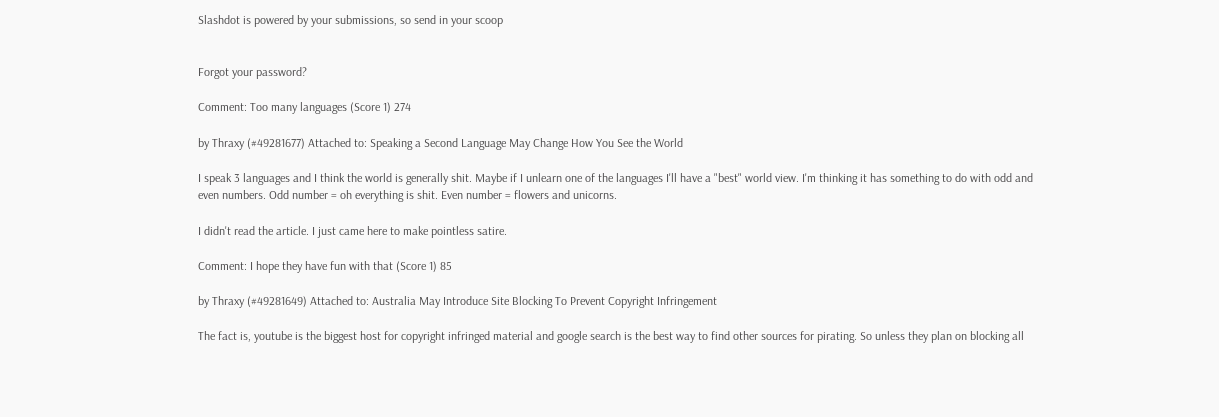Slashdot is powered by your submissions, so send in your scoop


Forgot your password?

Comment: Too many languages (Score 1) 274

by Thraxy (#49281677) Attached to: Speaking a Second Language May Change How You See the World

I speak 3 languages and I think the world is generally shit. Maybe if I unlearn one of the languages I'll have a "best" world view. I'm thinking it has something to do with odd and even numbers. Odd number = oh everything is shit. Even number = flowers and unicorns.

I didn't read the article. I just came here to make pointless satire.

Comment: I hope they have fun with that (Score 1) 85

by Thraxy (#49281649) Attached to: Australia May Introduce Site Blocking To Prevent Copyright Infringement

The fact is, youtube is the biggest host for copyright infringed material and google search is the best way to find other sources for pirating. So unless they plan on blocking all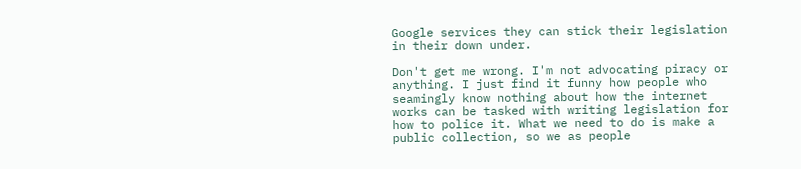Google services they can stick their legislation in their down under.

Don't get me wrong. I'm not advocating piracy or anything. I just find it funny how people who seamingly know nothing about how the internet works can be tasked with writing legislation for how to police it. What we need to do is make a public collection, so we as people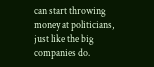can start throwing money at politicians, just like the big companies do.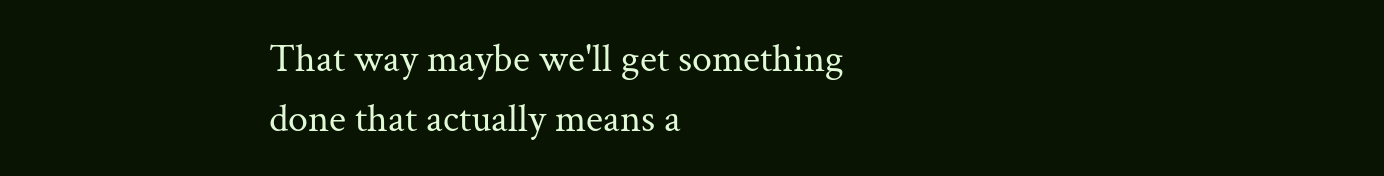That way maybe we'll get something done that actually means a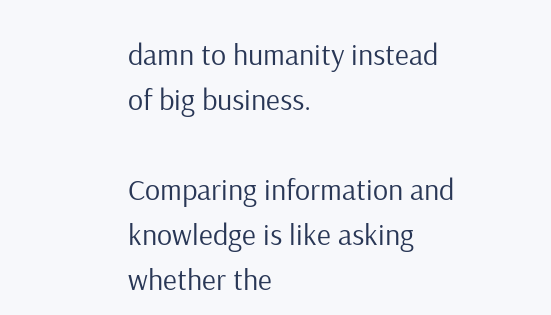damn to humanity instead of big business.

Comparing information and knowledge is like asking whether the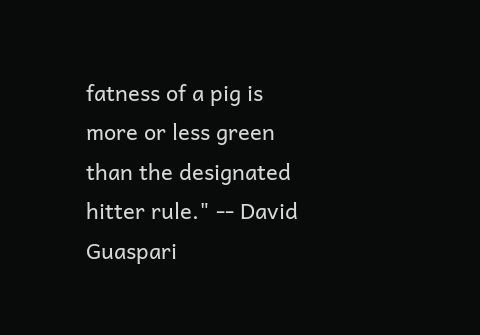fatness of a pig is more or less green than the designated hitter rule." -- David Guaspari